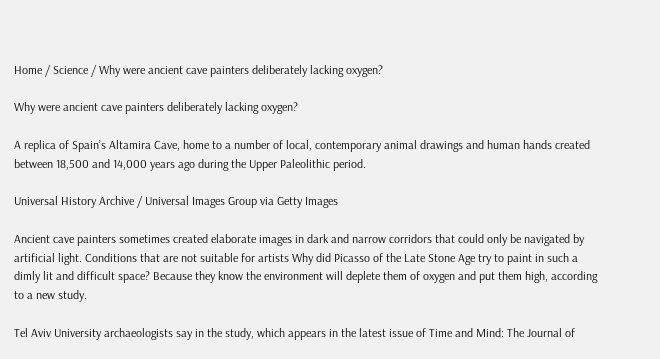Home / Science / Why were ancient cave painters deliberately lacking oxygen?

Why were ancient cave painters deliberately lacking oxygen?

A replica of Spain’s Altamira Cave, home to a number of local, contemporary animal drawings and human hands created between 18,500 and 14,000 years ago during the Upper Paleolithic period.

Universal History Archive / Universal Images Group via Getty Images

Ancient cave painters sometimes created elaborate images in dark and narrow corridors that could only be navigated by artificial light. Conditions that are not suitable for artists Why did Picasso of the Late Stone Age try to paint in such a dimly lit and difficult space? Because they know the environment will deplete them of oxygen and put them high, according to a new study.

Tel Aviv University archaeologists say in the study, which appears in the latest issue of Time and Mind: The Journal of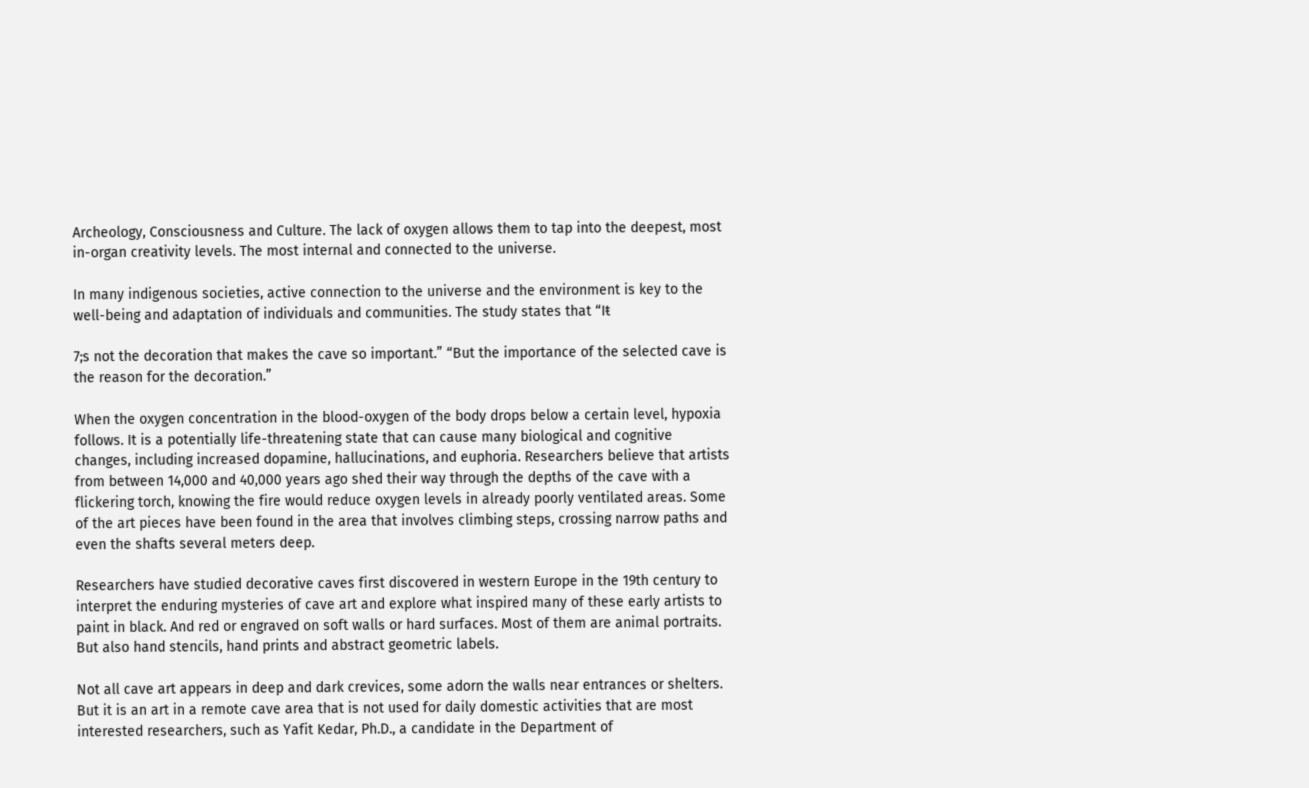Archeology, Consciousness and Culture. The lack of oxygen allows them to tap into the deepest, most in-organ creativity levels. The most internal and connected to the universe.

In many indigenous societies, active connection to the universe and the environment is key to the well-being and adaptation of individuals and communities. The study states that “It̵

7;s not the decoration that makes the cave so important.” “But the importance of the selected cave is the reason for the decoration.”

When the oxygen concentration in the blood-oxygen of the body drops below a certain level, hypoxia follows. It is a potentially life-threatening state that can cause many biological and cognitive changes, including increased dopamine, hallucinations, and euphoria. Researchers believe that artists from between 14,000 and 40,000 years ago shed their way through the depths of the cave with a flickering torch, knowing the fire would reduce oxygen levels in already poorly ventilated areas. Some of the art pieces have been found in the area that involves climbing steps, crossing narrow paths and even the shafts several meters deep.

Researchers have studied decorative caves first discovered in western Europe in the 19th century to interpret the enduring mysteries of cave art and explore what inspired many of these early artists to paint in black. And red or engraved on soft walls or hard surfaces. Most of them are animal portraits. But also hand stencils, hand prints and abstract geometric labels.

Not all cave art appears in deep and dark crevices, some adorn the walls near entrances or shelters. But it is an art in a remote cave area that is not used for daily domestic activities that are most interested researchers, such as Yafit Kedar, Ph.D., a candidate in the Department of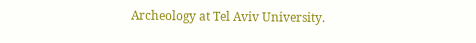Archeology at Tel Aviv University.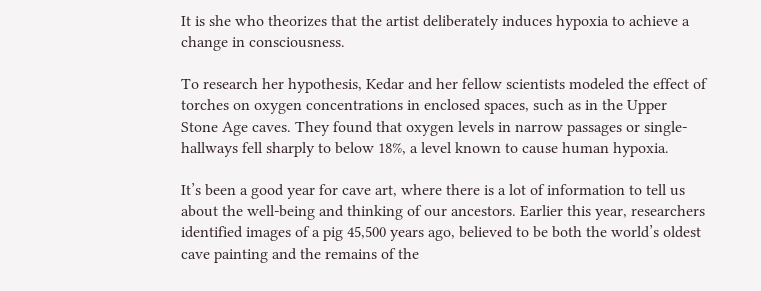It is she who theorizes that the artist deliberately induces hypoxia to achieve a change in consciousness.

To research her hypothesis, Kedar and her fellow scientists modeled the effect of torches on oxygen concentrations in enclosed spaces, such as in the Upper Stone Age caves. They found that oxygen levels in narrow passages or single-hallways fell sharply to below 18%, a level known to cause human hypoxia.

It’s been a good year for cave art, where there is a lot of information to tell us about the well-being and thinking of our ancestors. Earlier this year, researchers identified images of a pig 45,500 years ago, believed to be both the world’s oldest cave painting and the remains of the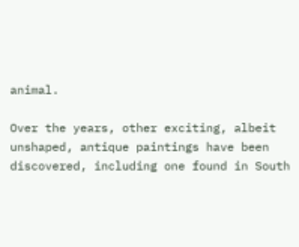animal.

Over the years, other exciting, albeit unshaped, antique paintings have been discovered, including one found in South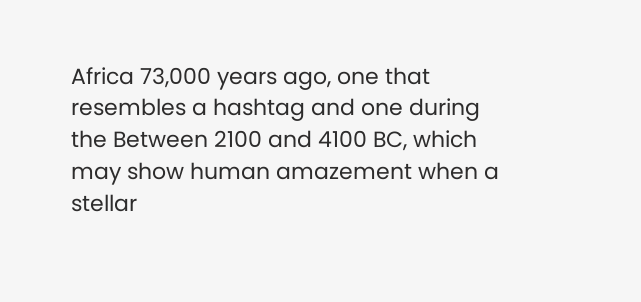Africa 73,000 years ago, one that resembles a hashtag and one during the Between 2100 and 4100 BC, which may show human amazement when a stellar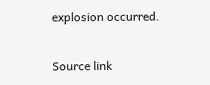explosion occurred.

Source link